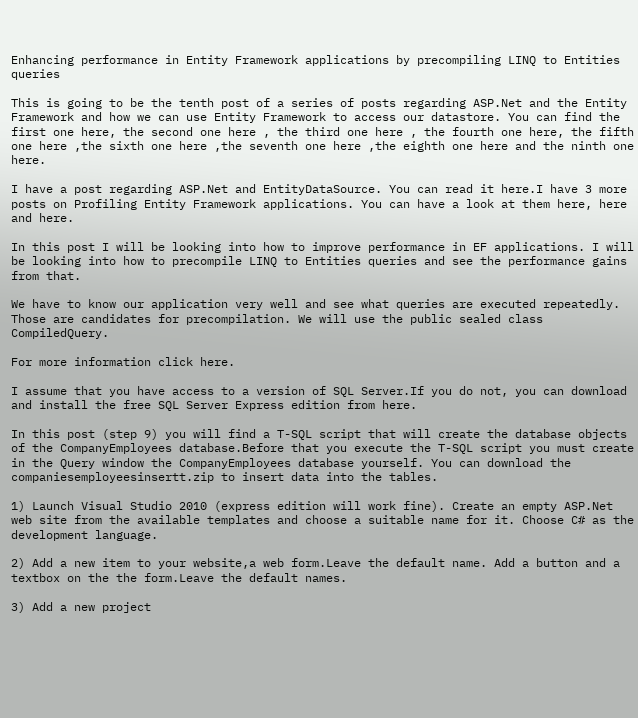Enhancing performance in Entity Framework applications by precompiling LINQ to Entities queries

This is going to be the tenth post of a series of posts regarding ASP.Net and the Entity Framework and how we can use Entity Framework to access our datastore. You can find the first one here, the second one here , the third one here , the fourth one here, the fifth one here ,the sixth one here ,the seventh one here ,the eighth one here and the ninth one here.

I have a post regarding ASP.Net and EntityDataSource. You can read it here.I have 3 more posts on Profiling Entity Framework applications. You can have a look at them here, here and here.

In this post I will be looking into how to improve performance in EF applications. I will be looking into how to precompile LINQ to Entities queries and see the performance gains from that.

We have to know our application very well and see what queries are executed repeatedly. Those are candidates for precompilation. We will use the public sealed class CompiledQuery.

For more information click here.

I assume that you have access to a version of SQL Server.If you do not, you can download and install the free SQL Server Express edition from here.

In this post (step 9) you will find a T-SQL script that will create the database objects of the CompanyEmployees database.Before that you execute the T-SQL script you must create in the Query window the CompanyEmployees database yourself. You can download the companiesemployeesinsertt.zip to insert data into the tables.

1) Launch Visual Studio 2010 (express edition will work fine). Create an empty ASP.Net web site from the available templates and choose a suitable name for it. Choose C# as the development language.

2) Add a new item to your website,a web form.Leave the default name. Add a button and a textbox on the the form.Leave the default names.

3) Add a new project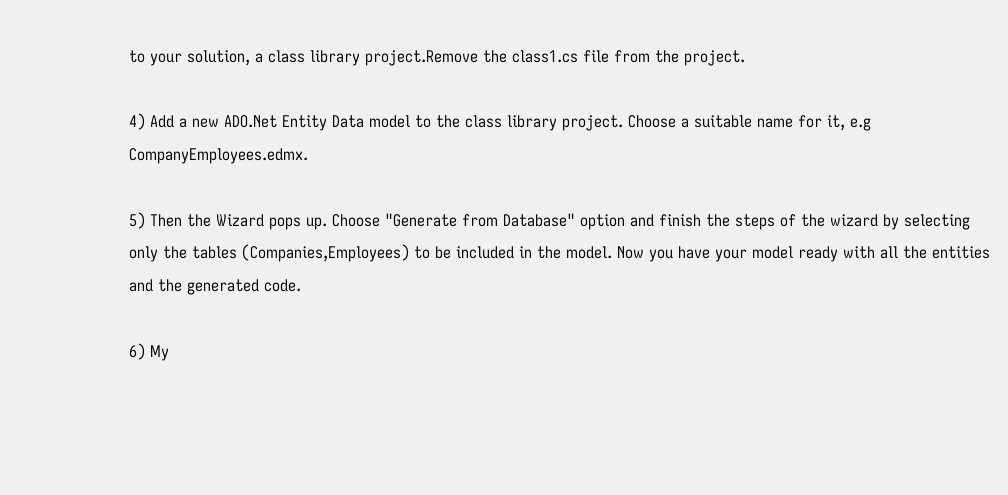to your solution, a class library project.Remove the class1.cs file from the project.

4) Add a new ADO.Net Entity Data model to the class library project. Choose a suitable name for it, e.g CompanyEmployees.edmx.

5) Then the Wizard pops up. Choose "Generate from Database" option and finish the steps of the wizard by selecting only the tables (Companies,Employees) to be included in the model. Now you have your model ready with all the entities and the generated code.

6) My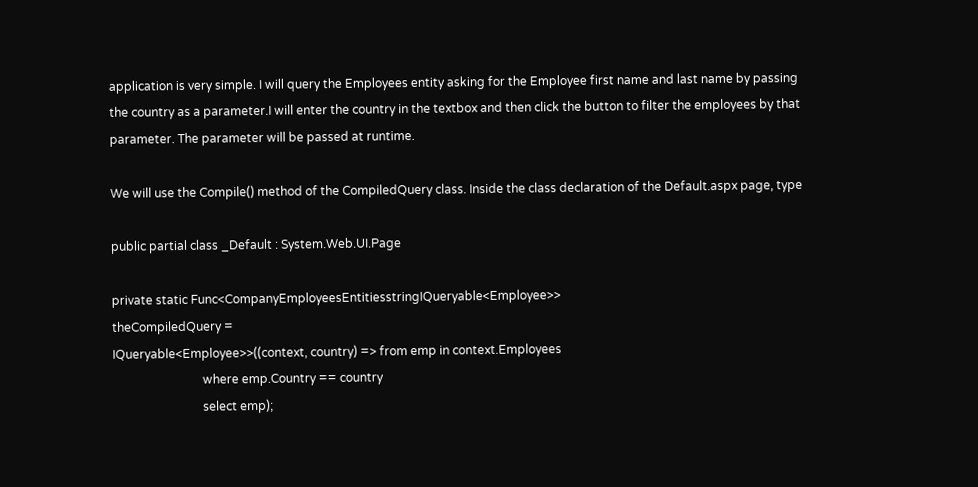application is very simple. I will query the Employees entity asking for the Employee first name and last name by passing the country as a parameter.I will enter the country in the textbox and then click the button to filter the employees by that parameter. The parameter will be passed at runtime.

We will use the Compile() method of the CompiledQuery class. Inside the class declaration of the Default.aspx page, type

public partial class _Default : System.Web.UI.Page

private static Func<CompanyEmployeesEntitiesstringIQueryable<Employee>>
theCompiledQuery =
IQueryable<Employee>>((context, country) => from emp in context.Employees
                              where emp.Country == country
                              select emp);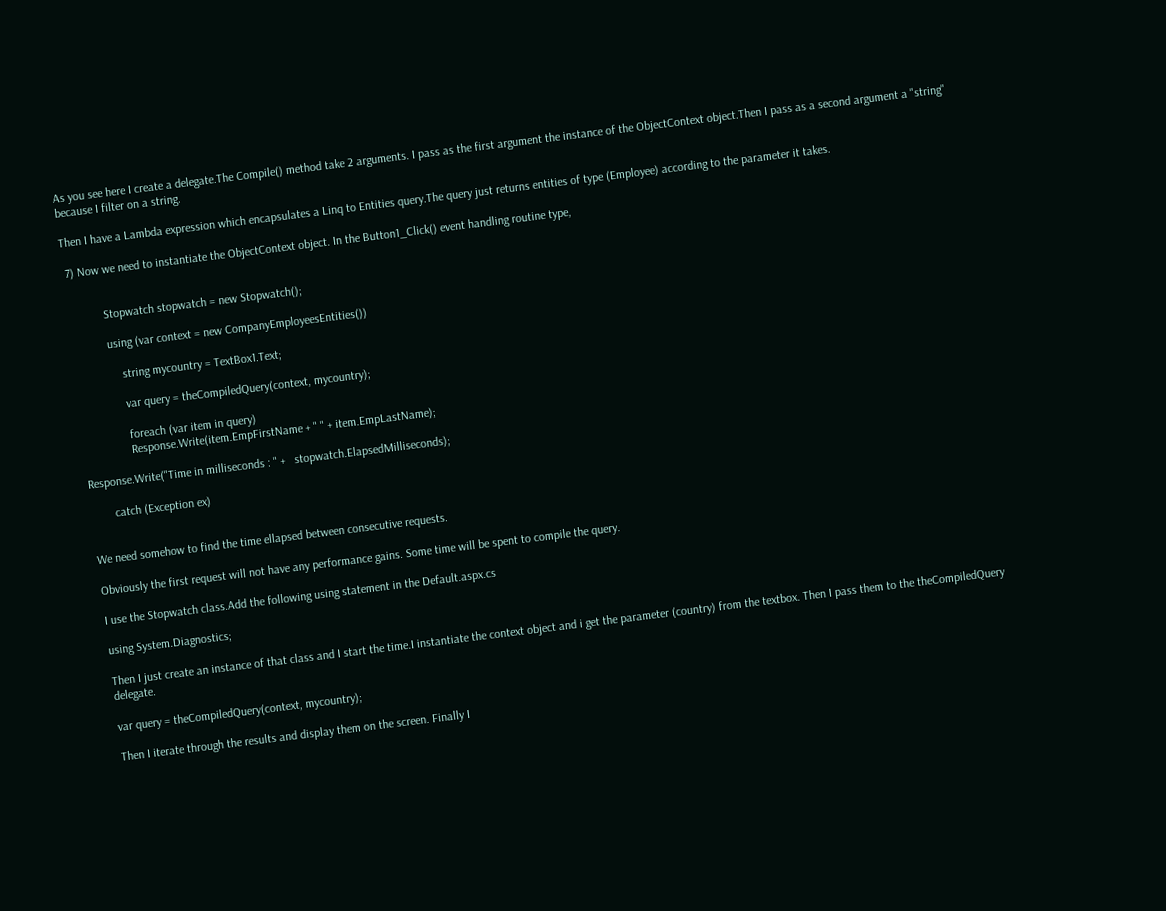As you see here I create a delegate.The Compile() method take 2 arguments. I pass as the first argument the instance of the ObjectContext object.Then I pass as a second argument a "string" because I filter on a string.

Then I have a Lambda expression which encapsulates a Linq to Entities query.The query just returns entities of type (Employee) according to the parameter it takes.

 7) Now we need to instantiate the ObjectContext object. In the Button1_Click() event handling routine type,


            Stopwatch stopwatch = new Stopwatch();

            using (var context = new CompanyEmployeesEntities())

                string mycountry = TextBox1.Text;

                var query = theCompiledQuery(context, mycountry);

                foreach (var item in query)
                Response.Write(item.EmpFirstName + " " + item.EmpLastName);

Response.Write("Time in milliseconds : " +   stopwatch.ElapsedMilliseconds);

        catch (Exception ex)


We need somehow to find the time ellapsed between consecutive requests.

Obviously the first request will not have any performance gains. Some time will be spent to compile the query.

I use the Stopwatch class.Add the following using statement in the Default.aspx.cs

using System.Diagnostics;

Then I just create an instance of that class and I start the time.I instantiate the context object and i get the parameter (country) from the textbox. Then I pass them to the theCompiledQuery delegate.

var query = theCompiledQuery(context, mycountry);

Then I iterate through the results and display them on the screen. Finally I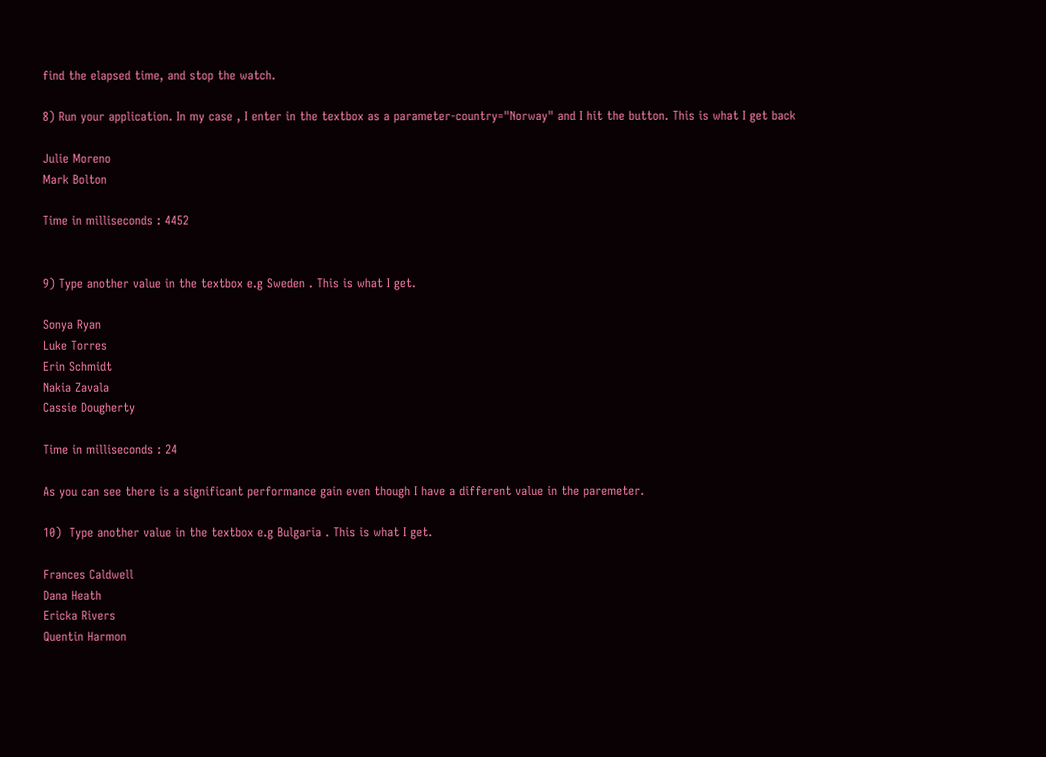find the elapsed time, and stop the watch.

8) Run your application. In my case , I enter in the textbox as a parameter-country="Norway" and I hit the button. This is what I get back

Julie Moreno
Mark Bolton

Time in milliseconds : 4452


9) Type another value in the textbox e.g Sweden . This is what I get.

Sonya Ryan
Luke Torres
Erin Schmidt
Nakia Zavala
Cassie Dougherty

Time in milliseconds : 24

As you can see there is a significant performance gain even though I have a different value in the paremeter.

10)  Type another value in the textbox e.g Bulgaria . This is what I get.

Frances Caldwell
Dana Heath
Ericka Rivers
Quentin Harmon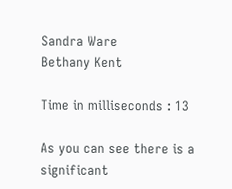Sandra Ware
Bethany Kent

Time in milliseconds : 13

As you can see there is a significant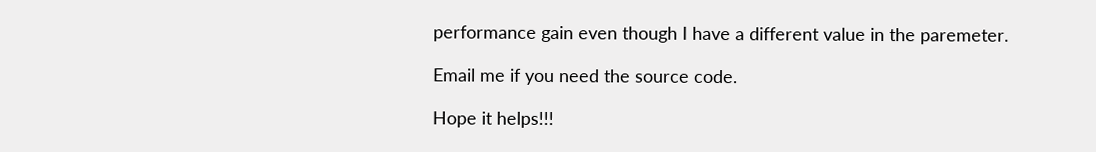performance gain even though I have a different value in the paremeter.

Email me if you need the source code.

Hope it helps!!!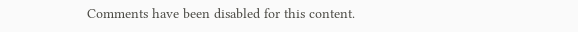Comments have been disabled for this content.